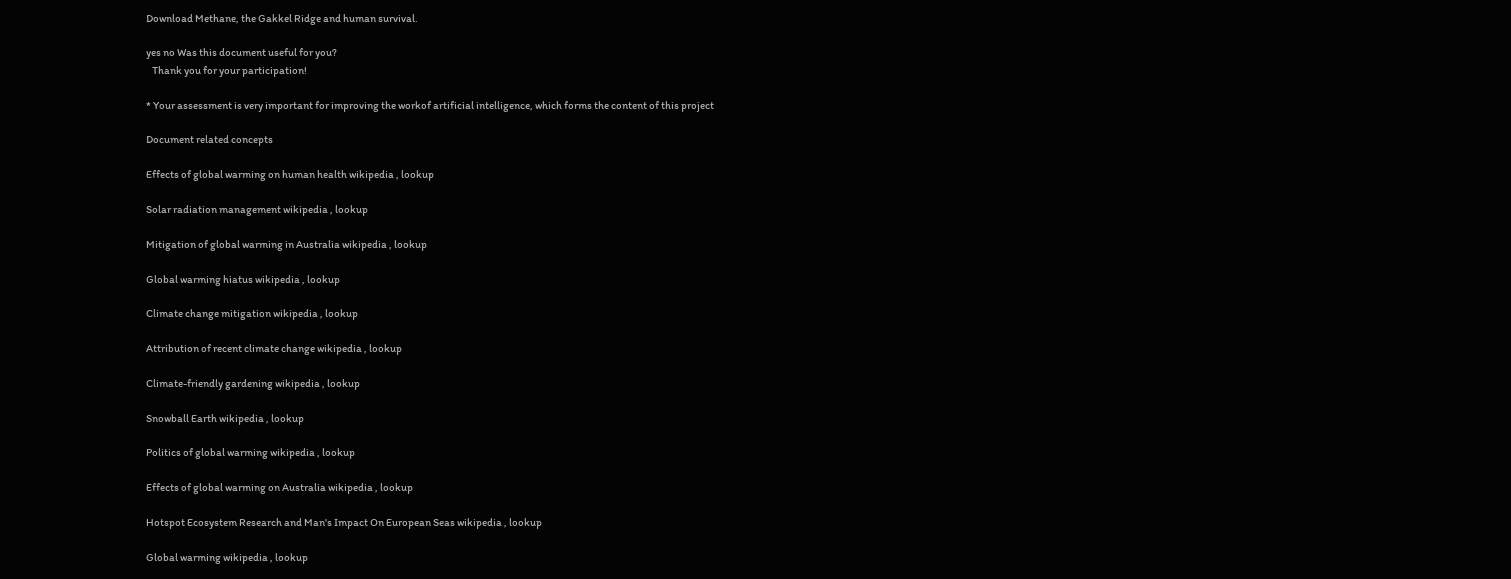Download Methane, the Gakkel Ridge and human survival.

yes no Was this document useful for you?
   Thank you for your participation!

* Your assessment is very important for improving the workof artificial intelligence, which forms the content of this project

Document related concepts

Effects of global warming on human health wikipedia , lookup

Solar radiation management wikipedia , lookup

Mitigation of global warming in Australia wikipedia , lookup

Global warming hiatus wikipedia , lookup

Climate change mitigation wikipedia , lookup

Attribution of recent climate change wikipedia , lookup

Climate-friendly gardening wikipedia , lookup

Snowball Earth wikipedia , lookup

Politics of global warming wikipedia , lookup

Effects of global warming on Australia wikipedia , lookup

Hotspot Ecosystem Research and Man's Impact On European Seas wikipedia , lookup

Global warming wikipedia , lookup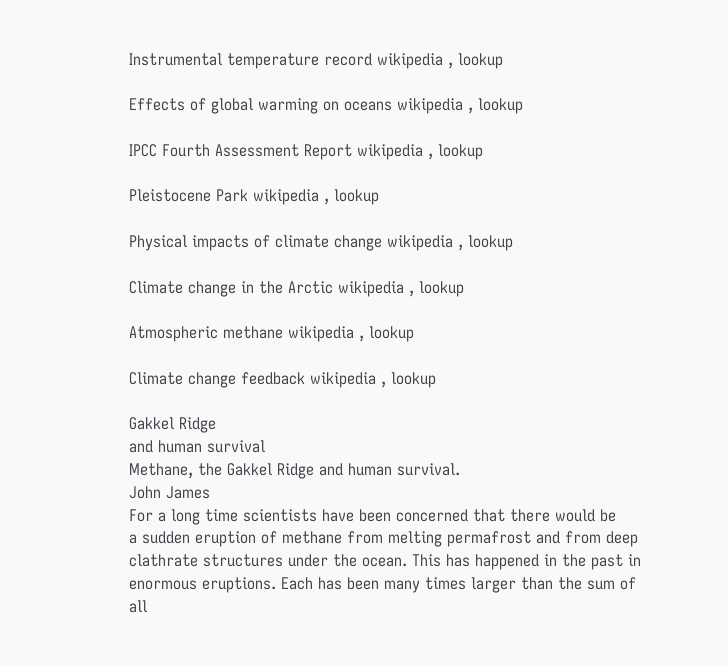Instrumental temperature record wikipedia , lookup

Effects of global warming on oceans wikipedia , lookup

IPCC Fourth Assessment Report wikipedia , lookup

Pleistocene Park wikipedia , lookup

Physical impacts of climate change wikipedia , lookup

Climate change in the Arctic wikipedia , lookup

Atmospheric methane wikipedia , lookup

Climate change feedback wikipedia , lookup

Gakkel Ridge
and human survival
Methane, the Gakkel Ridge and human survival.
John James
For a long time scientists have been concerned that there would be
a sudden eruption of methane from melting permafrost and from deep
clathrate structures under the ocean. This has happened in the past in
enormous eruptions. Each has been many times larger than the sum of all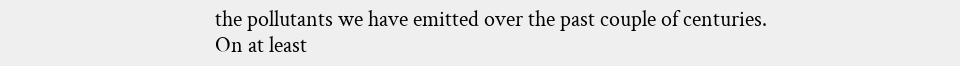the pollutants we have emitted over the past couple of centuries.
On at least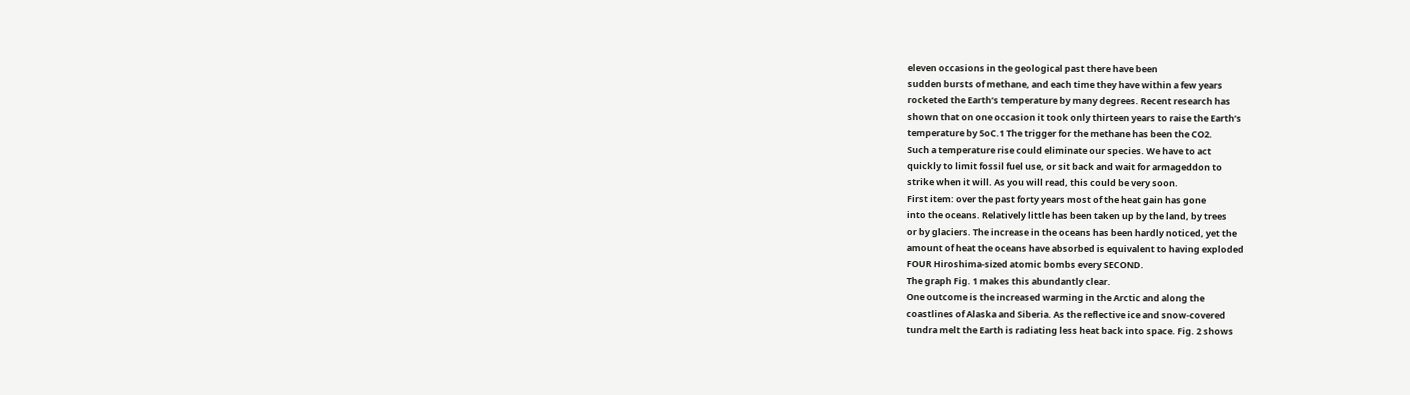eleven occasions in the geological past there have been
sudden bursts of methane, and each time they have within a few years
rocketed the Earth’s temperature by many degrees. Recent research has
shown that on one occasion it took only thirteen years to raise the Earth’s
temperature by 5oC.1 The trigger for the methane has been the CO2.
Such a temperature rise could eliminate our species. We have to act
quickly to limit fossil fuel use, or sit back and wait for armageddon to
strike when it will. As you will read, this could be very soon.
First item: over the past forty years most of the heat gain has gone
into the oceans. Relatively little has been taken up by the land, by trees
or by glaciers. The increase in the oceans has been hardly noticed, yet the
amount of heat the oceans have absorbed is equivalent to having exploded
FOUR Hiroshima-sized atomic bombs every SECOND.
The graph Fig. 1 makes this abundantly clear.
One outcome is the increased warming in the Arctic and along the
coastlines of Alaska and Siberia. As the reflective ice and snow-covered
tundra melt the Earth is radiating less heat back into space. Fig. 2 shows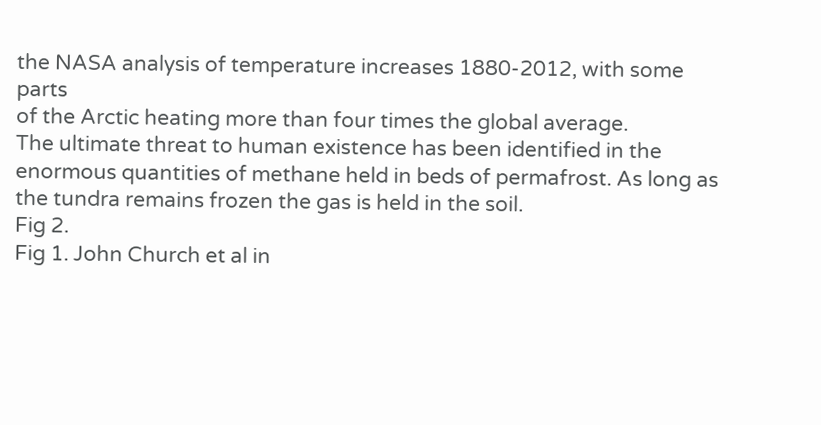the NASA analysis of temperature increases 1880-2012, with some parts
of the Arctic heating more than four times the global average.
The ultimate threat to human existence has been identified in the
enormous quantities of methane held in beds of permafrost. As long as
the tundra remains frozen the gas is held in the soil.
Fig 2.
Fig 1. John Church et al in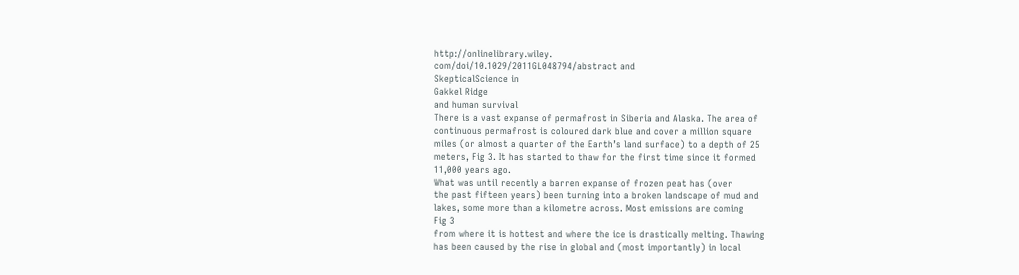http://onlinelibrary.wiley.
com/doi/10.1029/2011GL048794/abstract and
SkepticalScience in
Gakkel Ridge
and human survival
There is a vast expanse of permafrost in Siberia and Alaska. The area of
continuous permafrost is coloured dark blue and cover a million square
miles (or almost a quarter of the Earth’s land surface) to a depth of 25
meters, Fig 3. It has started to thaw for the first time since it formed
11,000 years ago.
What was until recently a barren expanse of frozen peat has (over
the past fifteen years) been turning into a broken landscape of mud and
lakes, some more than a kilometre across. Most emissions are coming
Fig 3
from where it is hottest and where the ice is drastically melting. Thawing
has been caused by the rise in global and (most importantly) in local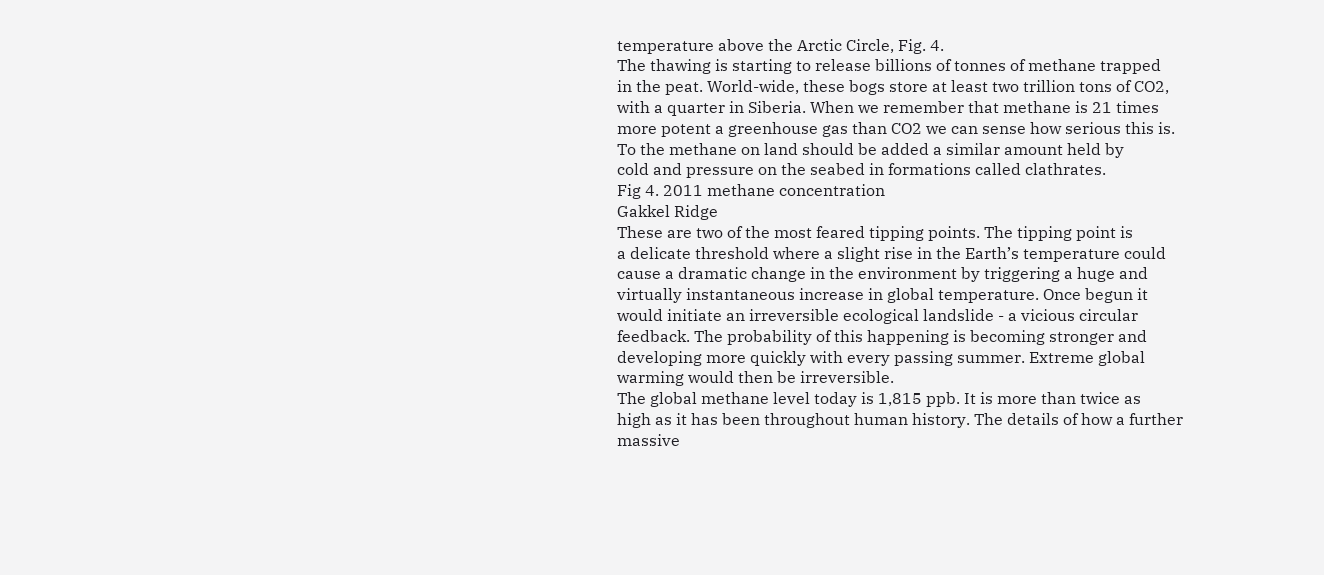temperature above the Arctic Circle, Fig. 4.
The thawing is starting to release billions of tonnes of methane trapped
in the peat. World-wide, these bogs store at least two trillion tons of CO2,
with a quarter in Siberia. When we remember that methane is 21 times
more potent a greenhouse gas than CO2 we can sense how serious this is.
To the methane on land should be added a similar amount held by
cold and pressure on the seabed in formations called clathrates.
Fig 4. 2011 methane concentration
Gakkel Ridge
These are two of the most feared tipping points. The tipping point is
a delicate threshold where a slight rise in the Earth’s temperature could
cause a dramatic change in the environment by triggering a huge and
virtually instantaneous increase in global temperature. Once begun it
would initiate an irreversible ecological landslide - a vicious circular
feedback. The probability of this happening is becoming stronger and
developing more quickly with every passing summer. Extreme global
warming would then be irreversible.
The global methane level today is 1,815 ppb. It is more than twice as
high as it has been throughout human history. The details of how a further
massive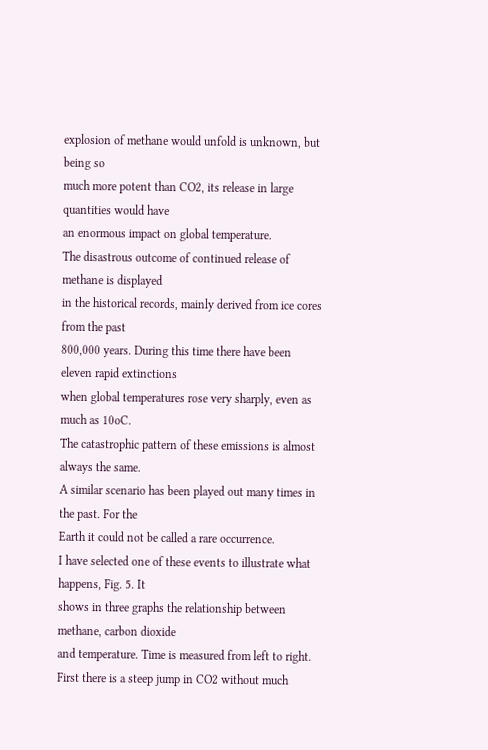explosion of methane would unfold is unknown, but being so
much more potent than CO2, its release in large quantities would have
an enormous impact on global temperature.
The disastrous outcome of continued release of methane is displayed
in the historical records, mainly derived from ice cores from the past
800,000 years. During this time there have been eleven rapid extinctions
when global temperatures rose very sharply, even as much as 10oC.
The catastrophic pattern of these emissions is almost always the same.
A similar scenario has been played out many times in the past. For the
Earth it could not be called a rare occurrence.
I have selected one of these events to illustrate what happens, Fig. 5. It
shows in three graphs the relationship between methane, carbon dioxide
and temperature. Time is measured from left to right.
First there is a steep jump in CO2 without much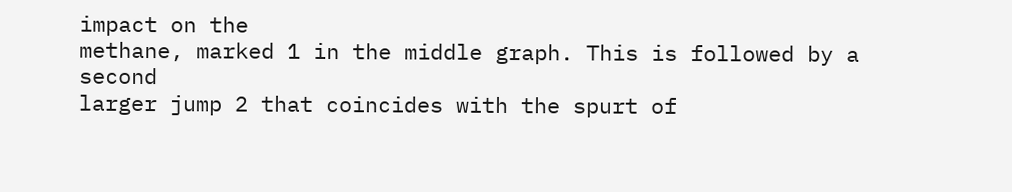impact on the
methane, marked 1 in the middle graph. This is followed by a second
larger jump 2 that coincides with the spurt of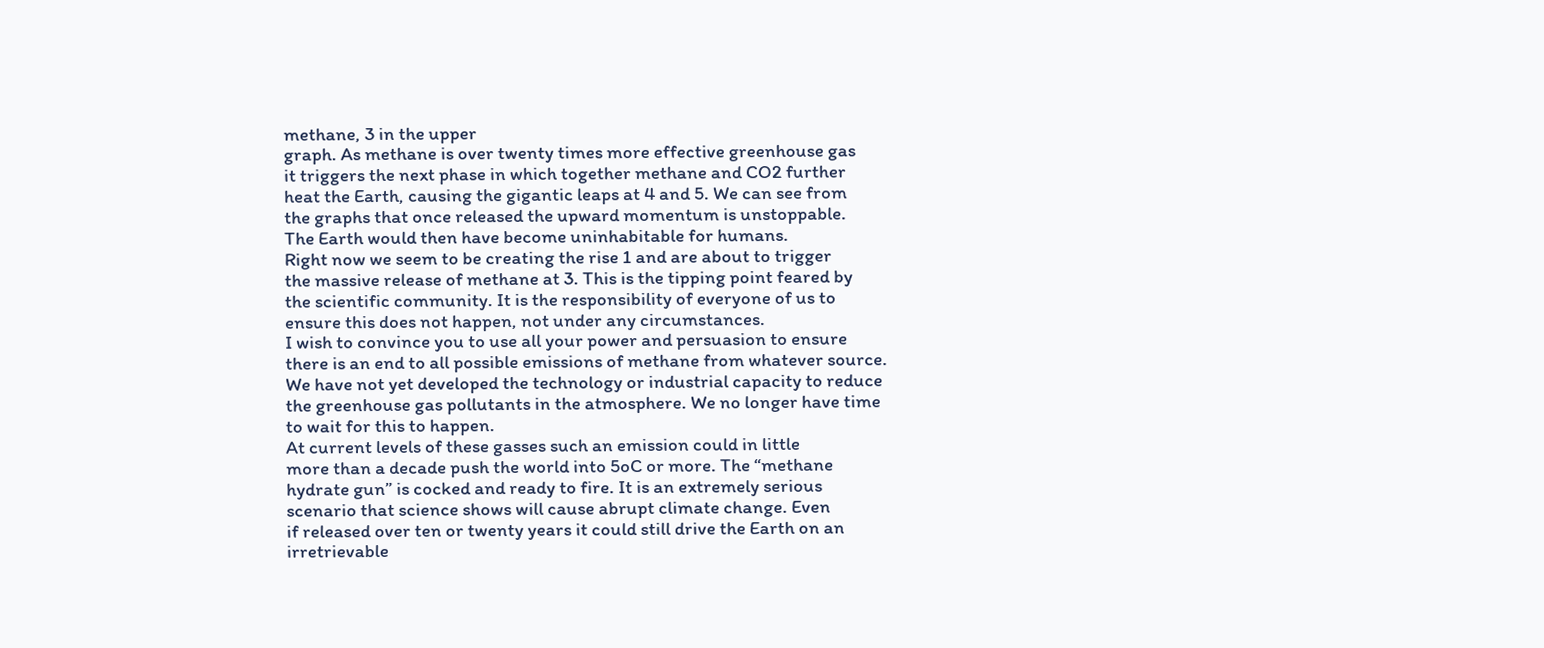methane, 3 in the upper
graph. As methane is over twenty times more effective greenhouse gas
it triggers the next phase in which together methane and CO2 further
heat the Earth, causing the gigantic leaps at 4 and 5. We can see from
the graphs that once released the upward momentum is unstoppable.
The Earth would then have become uninhabitable for humans.
Right now we seem to be creating the rise 1 and are about to trigger
the massive release of methane at 3. This is the tipping point feared by
the scientific community. It is the responsibility of everyone of us to
ensure this does not happen, not under any circumstances.
I wish to convince you to use all your power and persuasion to ensure
there is an end to all possible emissions of methane from whatever source.
We have not yet developed the technology or industrial capacity to reduce
the greenhouse gas pollutants in the atmosphere. We no longer have time
to wait for this to happen.
At current levels of these gasses such an emission could in little
more than a decade push the world into 5oC or more. The “methane
hydrate gun” is cocked and ready to fire. It is an extremely serious
scenario that science shows will cause abrupt climate change. Even
if released over ten or twenty years it could still drive the Earth on an
irretrievable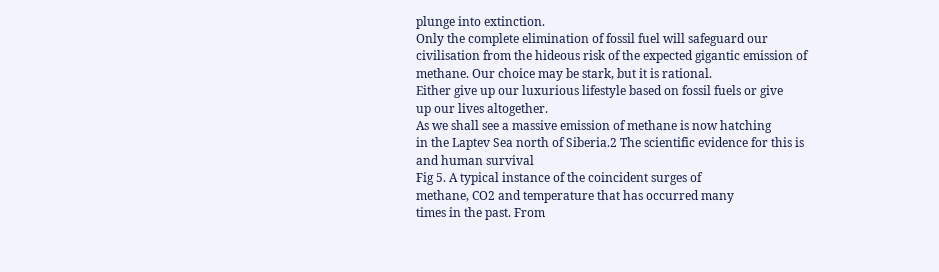plunge into extinction.
Only the complete elimination of fossil fuel will safeguard our
civilisation from the hideous risk of the expected gigantic emission of
methane. Our choice may be stark, but it is rational.
Either give up our luxurious lifestyle based on fossil fuels or give
up our lives altogether.
As we shall see a massive emission of methane is now hatching
in the Laptev Sea north of Siberia.2 The scientific evidence for this is
and human survival
Fig 5. A typical instance of the coincident surges of
methane, CO2 and temperature that has occurred many
times in the past. From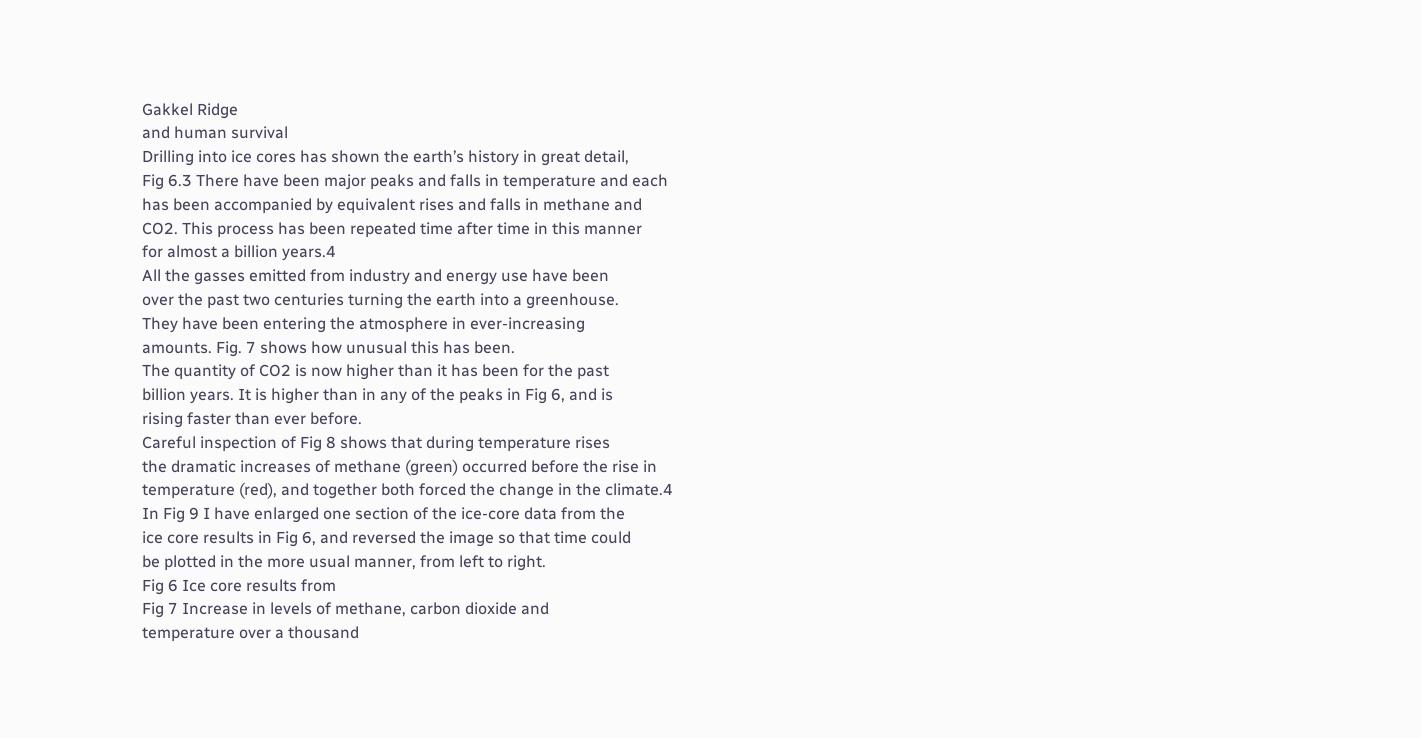Gakkel Ridge
and human survival
Drilling into ice cores has shown the earth’s history in great detail,
Fig 6.3 There have been major peaks and falls in temperature and each
has been accompanied by equivalent rises and falls in methane and
CO2. This process has been repeated time after time in this manner
for almost a billion years.4
All the gasses emitted from industry and energy use have been
over the past two centuries turning the earth into a greenhouse.
They have been entering the atmosphere in ever-increasing
amounts. Fig. 7 shows how unusual this has been.
The quantity of CO2 is now higher than it has been for the past
billion years. It is higher than in any of the peaks in Fig 6, and is
rising faster than ever before.
Careful inspection of Fig 8 shows that during temperature rises
the dramatic increases of methane (green) occurred before the rise in
temperature (red), and together both forced the change in the climate.4
In Fig 9 I have enlarged one section of the ice-core data from the
ice core results in Fig 6, and reversed the image so that time could
be plotted in the more usual manner, from left to right.
Fig 6 Ice core results from
Fig 7 Increase in levels of methane, carbon dioxide and
temperature over a thousand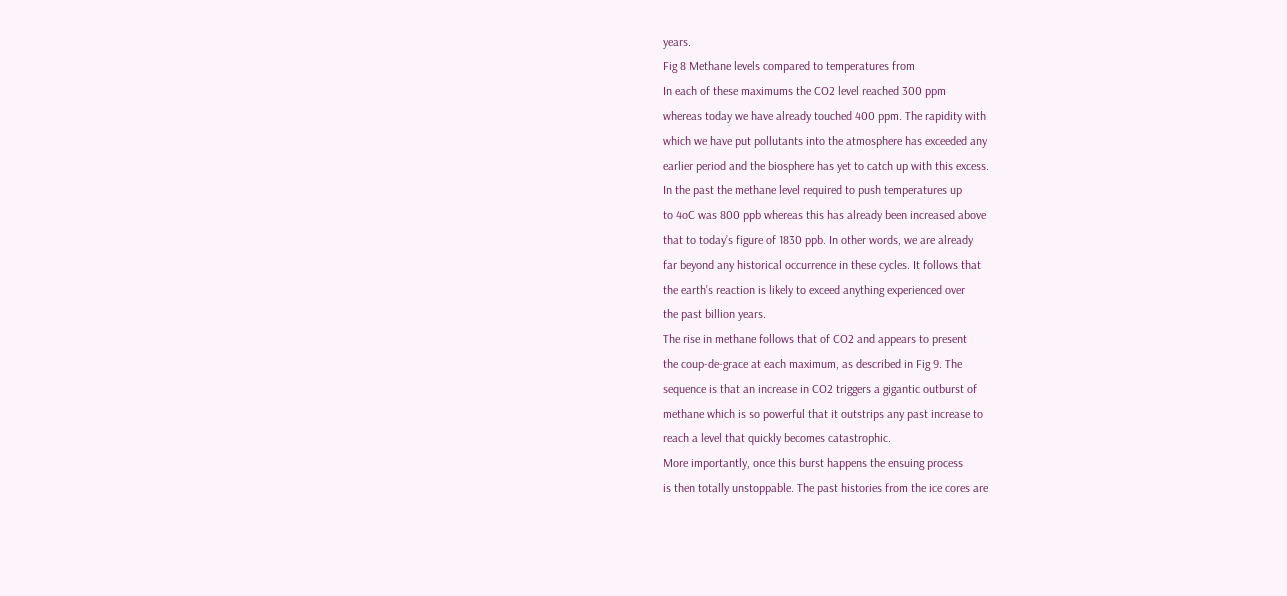years.
Fig 8 Methane levels compared to temperatures from
In each of these maximums the CO2 level reached 300 ppm
whereas today we have already touched 400 ppm. The rapidity with
which we have put pollutants into the atmosphere has exceeded any
earlier period and the biosphere has yet to catch up with this excess.
In the past the methane level required to push temperatures up
to 4oC was 800 ppb whereas this has already been increased above
that to today’s figure of 1830 ppb. In other words, we are already
far beyond any historical occurrence in these cycles. It follows that
the earth’s reaction is likely to exceed anything experienced over
the past billion years.
The rise in methane follows that of CO2 and appears to present
the coup-de-grace at each maximum, as described in Fig 9. The
sequence is that an increase in CO2 triggers a gigantic outburst of
methane which is so powerful that it outstrips any past increase to
reach a level that quickly becomes catastrophic.
More importantly, once this burst happens the ensuing process
is then totally unstoppable. The past histories from the ice cores are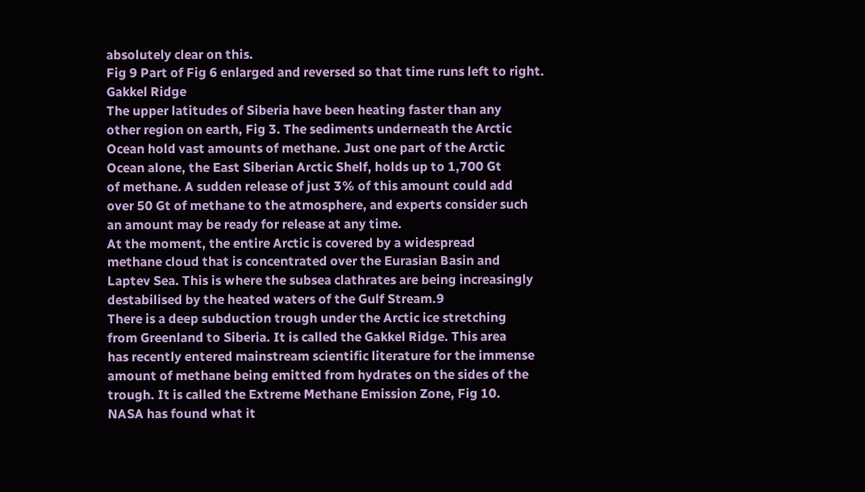absolutely clear on this.
Fig 9 Part of Fig 6 enlarged and reversed so that time runs left to right.
Gakkel Ridge
The upper latitudes of Siberia have been heating faster than any
other region on earth, Fig 3. The sediments underneath the Arctic
Ocean hold vast amounts of methane. Just one part of the Arctic
Ocean alone, the East Siberian Arctic Shelf, holds up to 1,700 Gt
of methane. A sudden release of just 3% of this amount could add
over 50 Gt of methane to the atmosphere, and experts consider such
an amount may be ready for release at any time.
At the moment, the entire Arctic is covered by a widespread
methane cloud that is concentrated over the Eurasian Basin and
Laptev Sea. This is where the subsea clathrates are being increasingly
destabilised by the heated waters of the Gulf Stream.9
There is a deep subduction trough under the Arctic ice stretching
from Greenland to Siberia. It is called the Gakkel Ridge. This area
has recently entered mainstream scientific literature for the immense
amount of methane being emitted from hydrates on the sides of the
trough. It is called the Extreme Methane Emission Zone, Fig 10.
NASA has found what it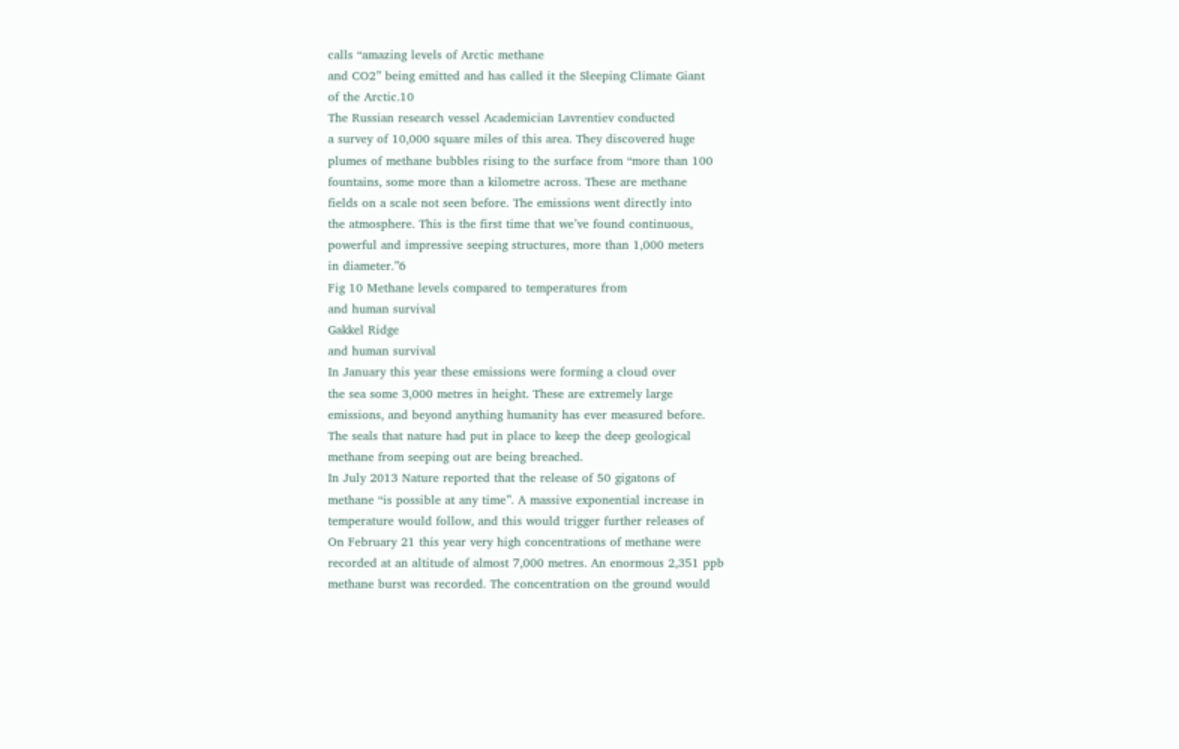calls “amazing levels of Arctic methane
and CO2” being emitted and has called it the Sleeping Climate Giant
of the Arctic.10
The Russian research vessel Academician Lavrentiev conducted
a survey of 10,000 square miles of this area. They discovered huge
plumes of methane bubbles rising to the surface from “more than 100
fountains, some more than a kilometre across. These are methane
fields on a scale not seen before. The emissions went directly into
the atmosphere. This is the first time that we’ve found continuous,
powerful and impressive seeping structures, more than 1,000 meters
in diameter.”6
Fig 10 Methane levels compared to temperatures from
and human survival
Gakkel Ridge
and human survival
In January this year these emissions were forming a cloud over
the sea some 3,000 metres in height. These are extremely large
emissions, and beyond anything humanity has ever measured before.
The seals that nature had put in place to keep the deep geological
methane from seeping out are being breached.
In July 2013 Nature reported that the release of 50 gigatons of
methane “is possible at any time”. A massive exponential increase in
temperature would follow, and this would trigger further releases of
On February 21 this year very high concentrations of methane were
recorded at an altitude of almost 7,000 metres. An enormous 2,351 ppb
methane burst was recorded. The concentration on the ground would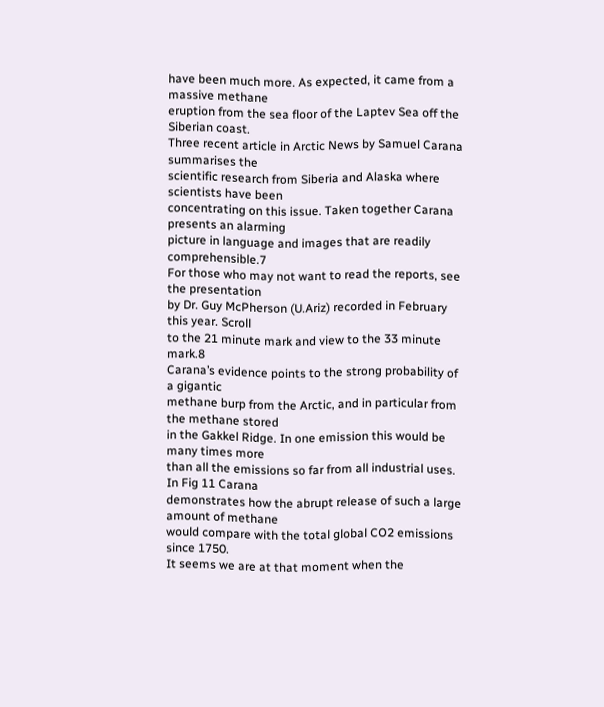have been much more. As expected, it came from a massive methane
eruption from the sea floor of the Laptev Sea off the Siberian coast.
Three recent article in Arctic News by Samuel Carana summarises the
scientific research from Siberia and Alaska where scientists have been
concentrating on this issue. Taken together Carana presents an alarming
picture in language and images that are readily comprehensible.7
For those who may not want to read the reports, see the presentation
by Dr. Guy McPherson (U.Ariz) recorded in February this year. Scroll
to the 21 minute mark and view to the 33 minute mark.8
Carana’s evidence points to the strong probability of a gigantic
methane burp from the Arctic, and in particular from the methane stored
in the Gakkel Ridge. In one emission this would be many times more
than all the emissions so far from all industrial uses. In Fig 11 Carana
demonstrates how the abrupt release of such a large amount of methane
would compare with the total global CO2 emissions since 1750.
It seems we are at that moment when the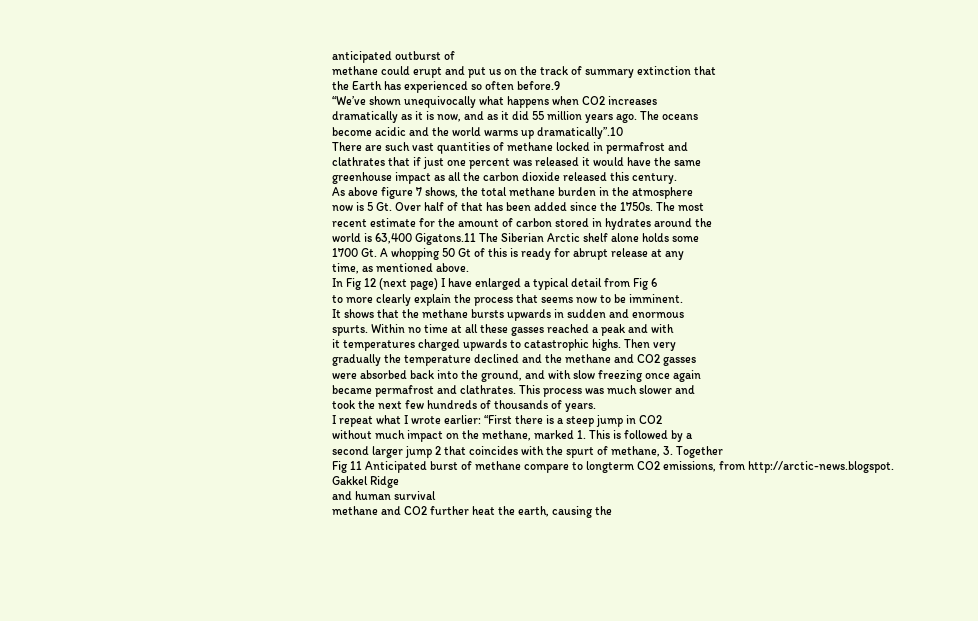anticipated outburst of
methane could erupt and put us on the track of summary extinction that
the Earth has experienced so often before.9
“We’ve shown unequivocally what happens when CO2 increases
dramatically as it is now, and as it did 55 million years ago. The oceans
become acidic and the world warms up dramatically”.10
There are such vast quantities of methane locked in permafrost and
clathrates that if just one percent was released it would have the same
greenhouse impact as all the carbon dioxide released this century.
As above figure 7 shows, the total methane burden in the atmosphere
now is 5 Gt. Over half of that has been added since the 1750s. The most
recent estimate for the amount of carbon stored in hydrates around the
world is 63,400 Gigatons.11 The Siberian Arctic shelf alone holds some
1700 Gt. A whopping 50 Gt of this is ready for abrupt release at any
time, as mentioned above.
In Fig 12 (next page) I have enlarged a typical detail from Fig 6
to more clearly explain the process that seems now to be imminent.
It shows that the methane bursts upwards in sudden and enormous
spurts. Within no time at all these gasses reached a peak and with
it temperatures charged upwards to catastrophic highs. Then very
gradually the temperature declined and the methane and CO2 gasses
were absorbed back into the ground, and with slow freezing once again
became permafrost and clathrates. This process was much slower and
took the next few hundreds of thousands of years.
I repeat what I wrote earlier: “First there is a steep jump in CO2
without much impact on the methane, marked 1. This is followed by a
second larger jump 2 that coincides with the spurt of methane, 3. Together
Fig 11 Anticipated burst of methane compare to longterm CO2 emissions, from http://arctic-news.blogspot.
Gakkel Ridge
and human survival
methane and CO2 further heat the earth, causing the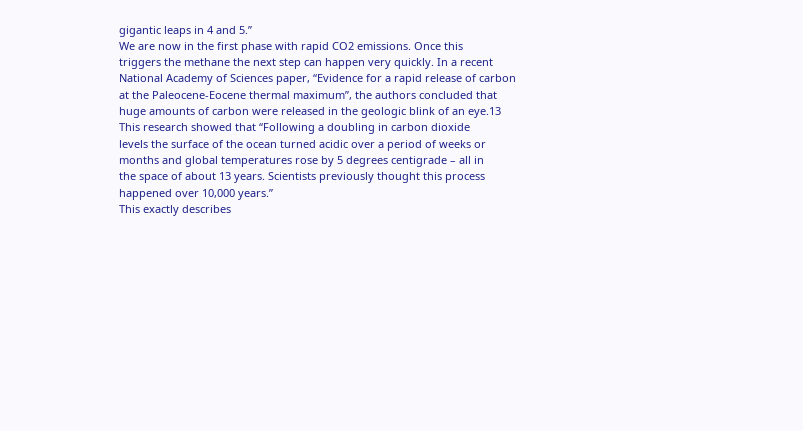gigantic leaps in 4 and 5.”
We are now in the first phase with rapid CO2 emissions. Once this
triggers the methane the next step can happen very quickly. In a recent
National Academy of Sciences paper, “Evidence for a rapid release of carbon
at the Paleocene-Eocene thermal maximum”, the authors concluded that
huge amounts of carbon were released in the geologic blink of an eye.13
This research showed that “Following a doubling in carbon dioxide
levels the surface of the ocean turned acidic over a period of weeks or
months and global temperatures rose by 5 degrees centigrade – all in
the space of about 13 years. Scientists previously thought this process
happened over 10,000 years.”
This exactly describes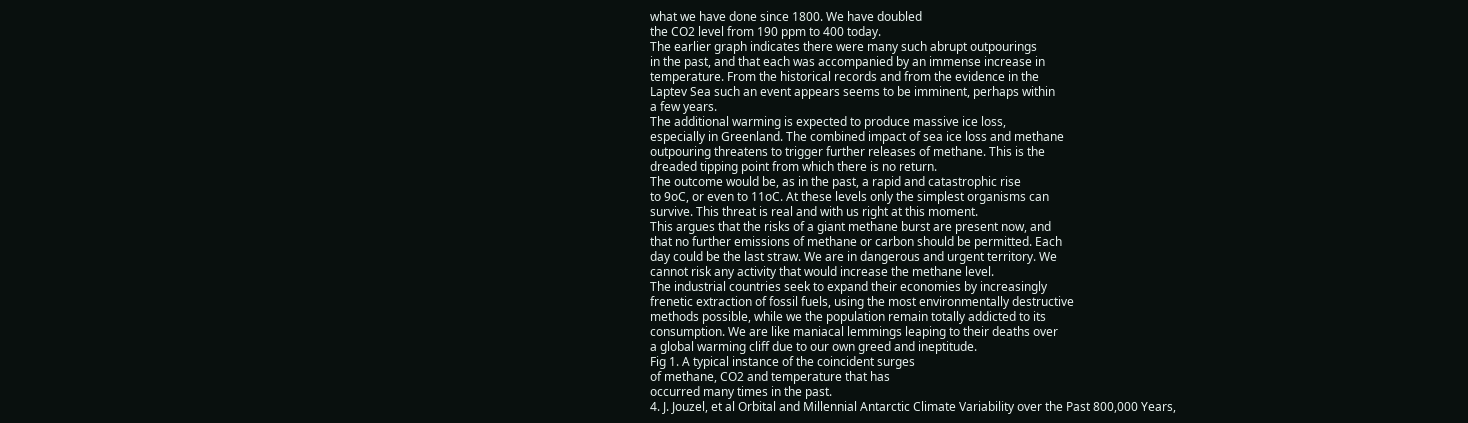what we have done since 1800. We have doubled
the CO2 level from 190 ppm to 400 today.
The earlier graph indicates there were many such abrupt outpourings
in the past, and that each was accompanied by an immense increase in
temperature. From the historical records and from the evidence in the
Laptev Sea such an event appears seems to be imminent, perhaps within
a few years.
The additional warming is expected to produce massive ice loss,
especially in Greenland. The combined impact of sea ice loss and methane
outpouring threatens to trigger further releases of methane. This is the
dreaded tipping point from which there is no return.
The outcome would be, as in the past, a rapid and catastrophic rise
to 9oC, or even to 11oC. At these levels only the simplest organisms can
survive. This threat is real and with us right at this moment.
This argues that the risks of a giant methane burst are present now, and
that no further emissions of methane or carbon should be permitted. Each
day could be the last straw. We are in dangerous and urgent territory. We
cannot risk any activity that would increase the methane level.
The industrial countries seek to expand their economies by increasingly
frenetic extraction of fossil fuels, using the most environmentally destructive
methods possible, while we the population remain totally addicted to its
consumption. We are like maniacal lemmings leaping to their deaths over
a global warming cliff due to our own greed and ineptitude.
Fig 1. A typical instance of the coincident surges
of methane, CO2 and temperature that has
occurred many times in the past.
4. J. Jouzel, et al Orbital and Millennial Antarctic Climate Variability over the Past 800,000 Years,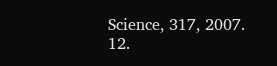Science, 317, 2007.
12.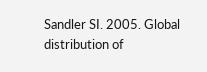Sandler SI. 2005. Global distribution of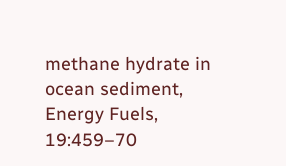methane hydrate in ocean sediment, Energy Fuels, 19:459–70